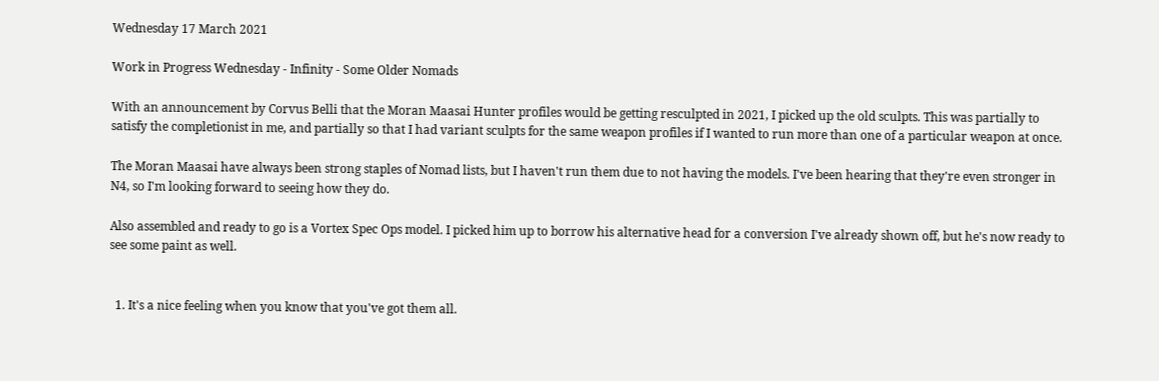Wednesday 17 March 2021

Work in Progress Wednesday - Infinity - Some Older Nomads

With an announcement by Corvus Belli that the Moran Maasai Hunter profiles would be getting resculpted in 2021, I picked up the old sculpts. This was partially to satisfy the completionist in me, and partially so that I had variant sculpts for the same weapon profiles if I wanted to run more than one of a particular weapon at once.

The Moran Maasai have always been strong staples of Nomad lists, but I haven't run them due to not having the models. I've been hearing that they're even stronger in N4, so I'm looking forward to seeing how they do.

Also assembled and ready to go is a Vortex Spec Ops model. I picked him up to borrow his alternative head for a conversion I've already shown off, but he's now ready to see some paint as well.


  1. It's a nice feeling when you know that you've got them all.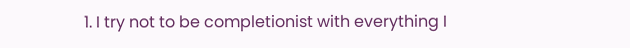1. I try not to be completionist with everything I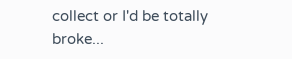collect or I'd be totally broke...